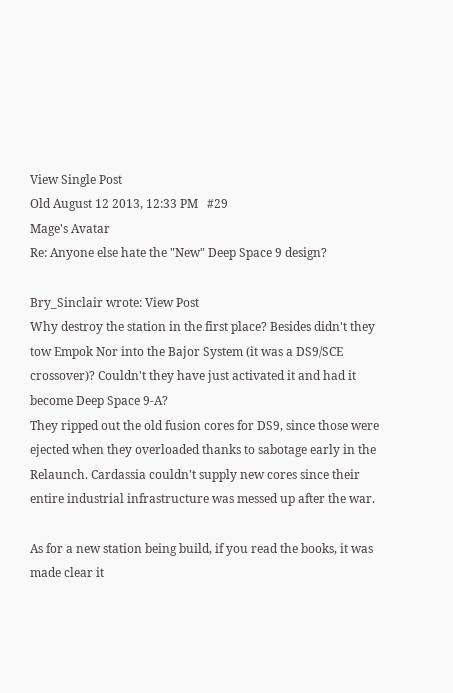View Single Post
Old August 12 2013, 12:33 PM   #29
Mage's Avatar
Re: Anyone else hate the "New" Deep Space 9 design?

Bry_Sinclair wrote: View Post
Why destroy the station in the first place? Besides didn't they tow Empok Nor into the Bajor System (it was a DS9/SCE crossover)? Couldn't they have just activated it and had it become Deep Space 9-A?
They ripped out the old fusion cores for DS9, since those were ejected when they overloaded thanks to sabotage early in the Relaunch. Cardassia couldn't supply new cores since their entire industrial infrastructure was messed up after the war.

As for a new station being build, if you read the books, it was made clear it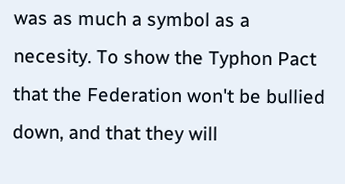was as much a symbol as a necesity. To show the Typhon Pact that the Federation won't be bullied down, and that they will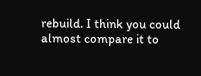rebuild. I think you could almost compare it to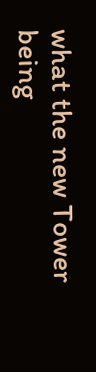what the new Tower being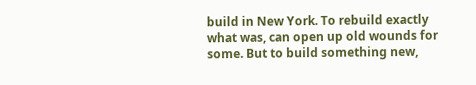build in New York. To rebuild exactly what was, can open up old wounds for some. But to build something new,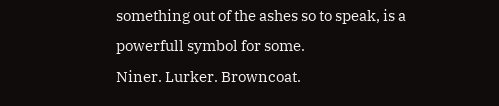something out of the ashes so to speak, is a powerfull symbol for some.
Niner. Lurker. Browncoat.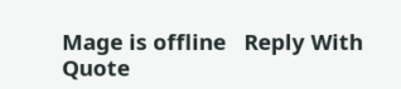Mage is offline   Reply With Quote